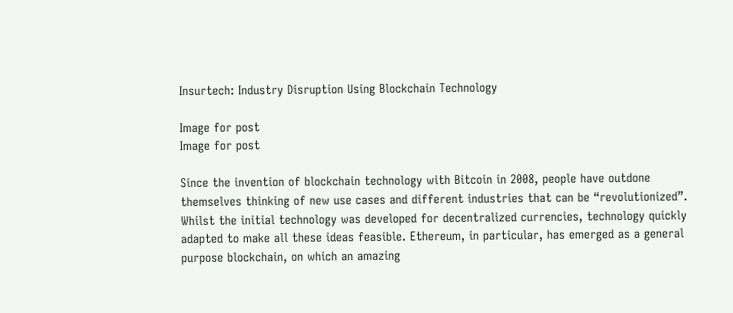Insurtech: Industry Disruption Using Blockchain Technology

Image for post
Image for post

Since the invention of blockchain technology with Bitcoin in 2008, people have outdone themselves thinking of new use cases and different industries that can be “revolutionized”. Whilst the initial technology was developed for decentralized currencies, technology quickly adapted to make all these ideas feasible. Ethereum, in particular, has emerged as a general purpose blockchain, on which an amazing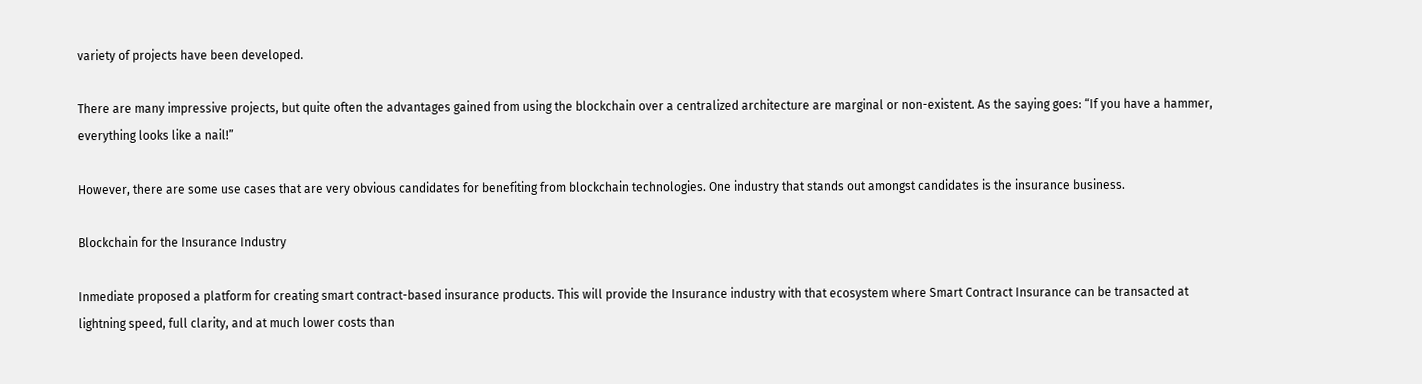variety of projects have been developed.

There are many impressive projects, but quite often the advantages gained from using the blockchain over a centralized architecture are marginal or non-existent. As the saying goes: “If you have a hammer, everything looks like a nail!”

However, there are some use cases that are very obvious candidates for benefiting from blockchain technologies. One industry that stands out amongst candidates is the insurance business.

Blockchain for the Insurance Industry

Inmediate proposed a platform for creating smart contract-based insurance products. This will provide the Insurance industry with that ecosystem where Smart Contract Insurance can be transacted at lightning speed, full clarity, and at much lower costs than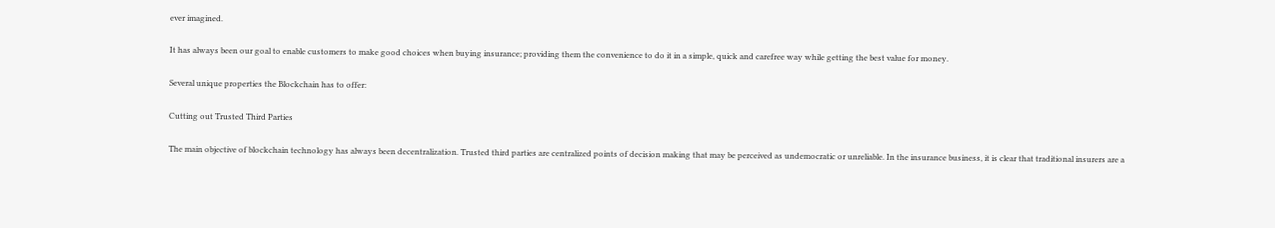ever imagined.

It has always been our goal to enable customers to make good choices when buying insurance; providing them the convenience to do it in a simple, quick and carefree way while getting the best value for money.

Several unique properties the Blockchain has to offer:

Cutting out Trusted Third Parties

The main objective of blockchain technology has always been decentralization. Trusted third parties are centralized points of decision making that may be perceived as undemocratic or unreliable. In the insurance business, it is clear that traditional insurers are a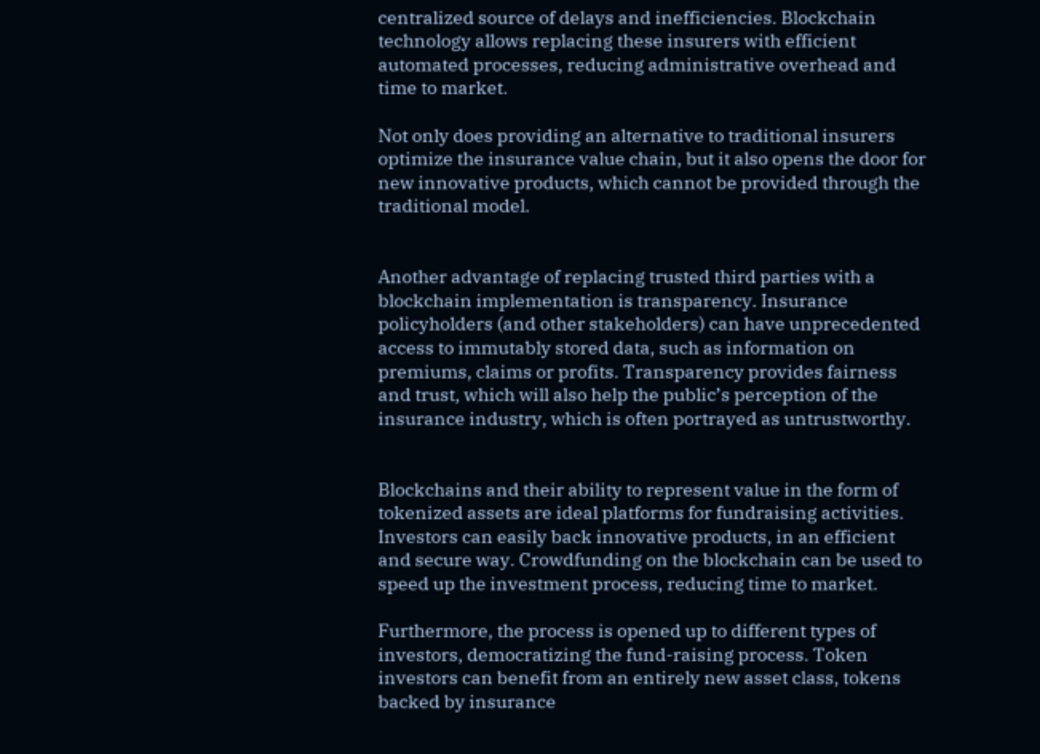centralized source of delays and inefficiencies. Blockchain technology allows replacing these insurers with efficient automated processes, reducing administrative overhead and time to market.

Not only does providing an alternative to traditional insurers optimize the insurance value chain, but it also opens the door for new innovative products, which cannot be provided through the traditional model.


Another advantage of replacing trusted third parties with a blockchain implementation is transparency. Insurance policyholders (and other stakeholders) can have unprecedented access to immutably stored data, such as information on premiums, claims or profits. Transparency provides fairness and trust, which will also help the public’s perception of the insurance industry, which is often portrayed as untrustworthy.


Blockchains and their ability to represent value in the form of tokenized assets are ideal platforms for fundraising activities. Investors can easily back innovative products, in an efficient and secure way. Crowdfunding on the blockchain can be used to speed up the investment process, reducing time to market.

Furthermore, the process is opened up to different types of investors, democratizing the fund-raising process. Token investors can benefit from an entirely new asset class, tokens backed by insurance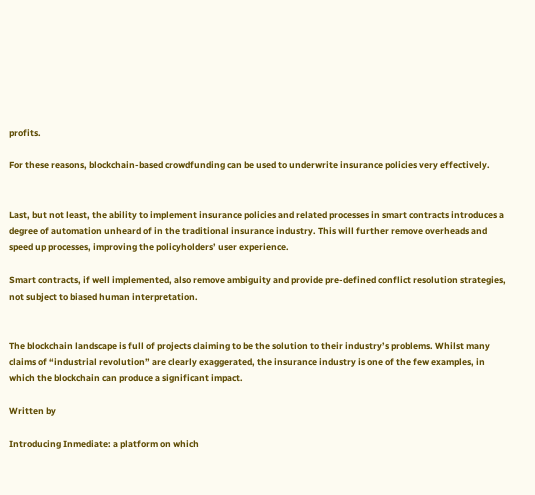profits.

For these reasons, blockchain-based crowdfunding can be used to underwrite insurance policies very effectively.


Last, but not least, the ability to implement insurance policies and related processes in smart contracts introduces a degree of automation unheard of in the traditional insurance industry. This will further remove overheads and speed up processes, improving the policyholders’ user experience.

Smart contracts, if well implemented, also remove ambiguity and provide pre-defined conflict resolution strategies, not subject to biased human interpretation.


The blockchain landscape is full of projects claiming to be the solution to their industry’s problems. Whilst many claims of “industrial revolution” are clearly exaggerated, the insurance industry is one of the few examples, in which the blockchain can produce a significant impact.

Written by

Introducing Inmediate: a platform on which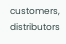customers, distributors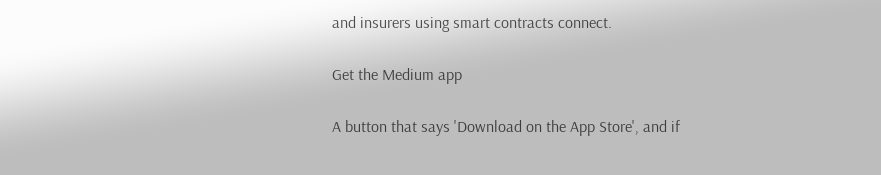and insurers using smart contracts connect.

Get the Medium app

A button that says 'Download on the App Store', and if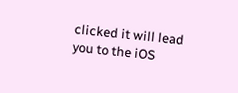clicked it will lead you to the iOS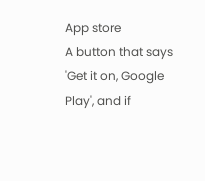App store
A button that says 'Get it on, Google Play', and if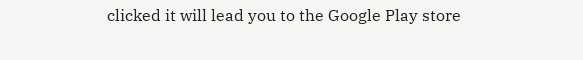clicked it will lead you to the Google Play store